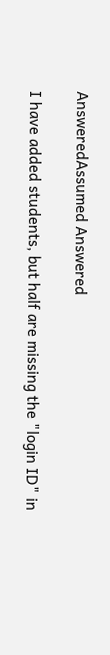AnsweredAssumed Answered

I have added students, but half are missing the "login ID" in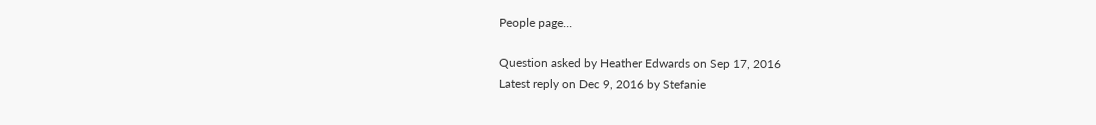People page...

Question asked by Heather Edwards on Sep 17, 2016
Latest reply on Dec 9, 2016 by Stefanie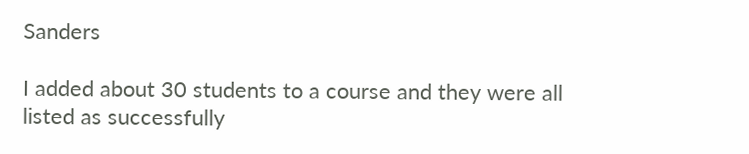Sanders

I added about 30 students to a course and they were all listed as successfully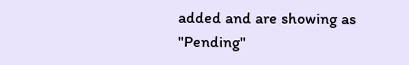added and are showing as "Pending"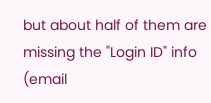but about half of them are missing the "Login ID" info (email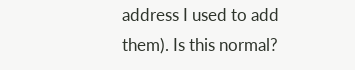address I used to add them). Is this normal?